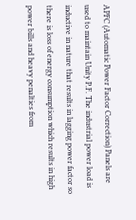APFC (Automatic Power Factor Correction) Panels are used to maintain Unity P.F. The industrial power load is inductive in nature that results in lagging power factor so there is loss of energy consumption which results in high power bills and heavy penalties from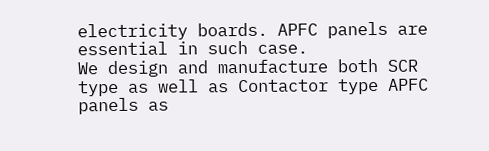electricity boards. APFC panels are essential in such case.
We design and manufacture both SCR type as well as Contactor type APFC panels as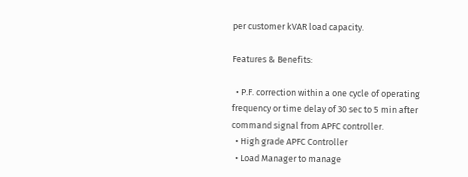per customer kVAR load capacity.

Features & Benefits:

  • P.F. correction within a one cycle of operating frequency or time delay of 30 sec to 5 min after command signal from APFC controller.
  • High grade APFC Controller
  • Load Manager to manage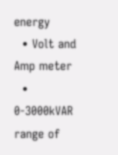energy
  • Volt and Amp meter
  • 0-3000kVAR range of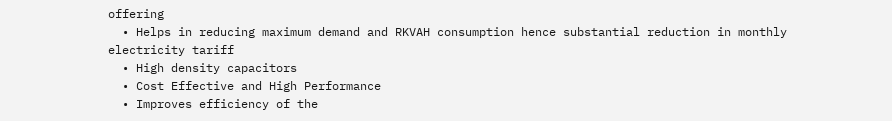offering
  • Helps in reducing maximum demand and RKVAH consumption hence substantial reduction in monthly electricity tariff
  • High density capacitors
  • Cost Effective and High Performance
  • Improves efficiency of the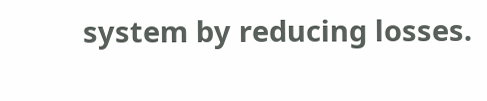system by reducing losses.